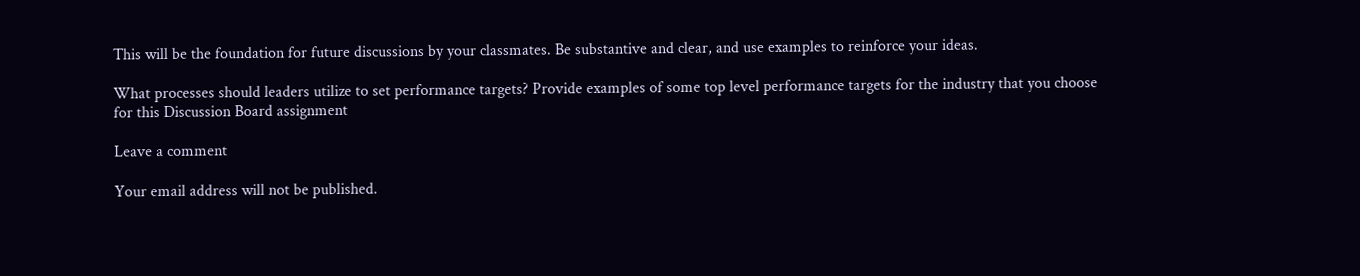This will be the foundation for future discussions by your classmates. Be substantive and clear, and use examples to reinforce your ideas.

What processes should leaders utilize to set performance targets? Provide examples of some top level performance targets for the industry that you choose for this Discussion Board assignment

Leave a comment

Your email address will not be published.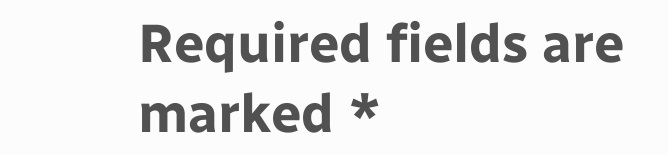Required fields are marked *